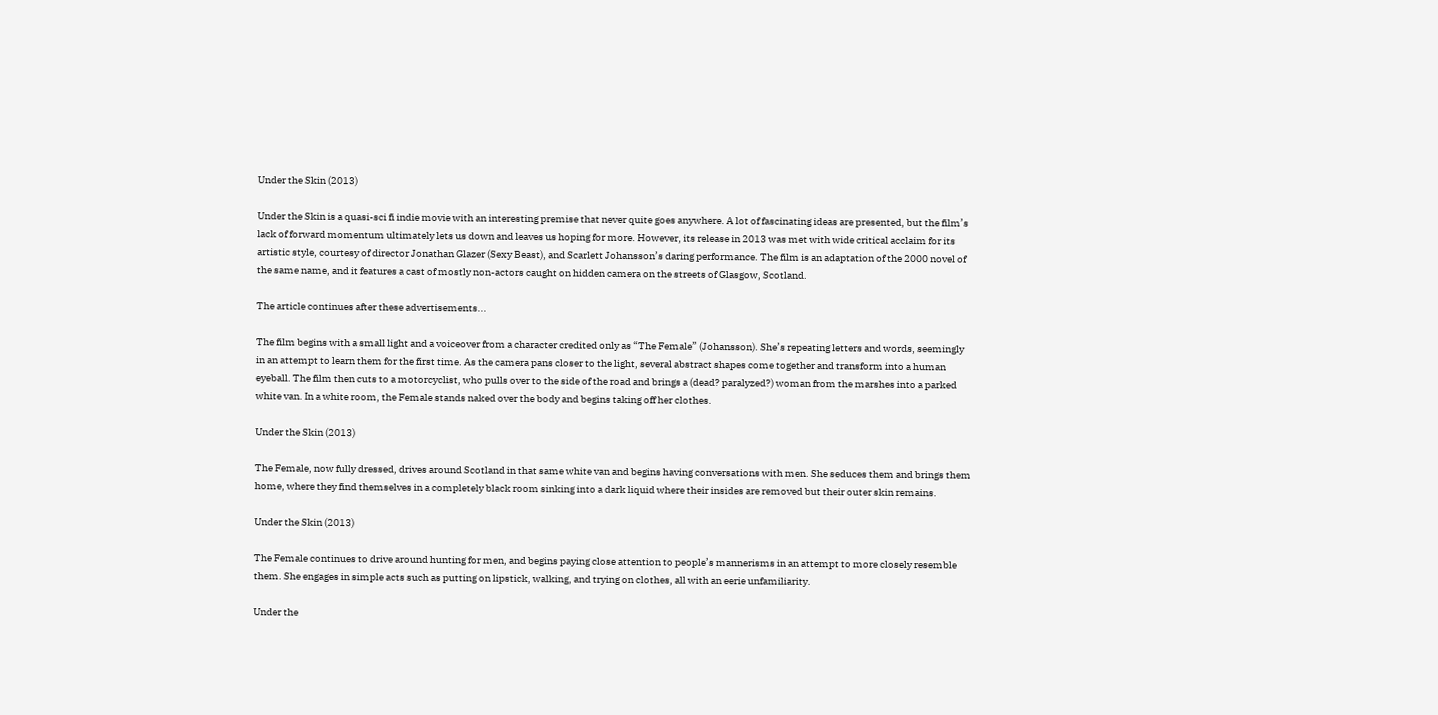Under the Skin (2013)

Under the Skin is a quasi-sci fi indie movie with an interesting premise that never quite goes anywhere. A lot of fascinating ideas are presented, but the film’s lack of forward momentum ultimately lets us down and leaves us hoping for more. However, its release in 2013 was met with wide critical acclaim for its artistic style, courtesy of director Jonathan Glazer (Sexy Beast), and Scarlett Johansson’s daring performance. The film is an adaptation of the 2000 novel of the same name, and it features a cast of mostly non-actors caught on hidden camera on the streets of Glasgow, Scotland.

The article continues after these advertisements...

The film begins with a small light and a voiceover from a character credited only as “The Female” (Johansson). She’s repeating letters and words, seemingly in an attempt to learn them for the first time. As the camera pans closer to the light, several abstract shapes come together and transform into a human eyeball. The film then cuts to a motorcyclist, who pulls over to the side of the road and brings a (dead? paralyzed?) woman from the marshes into a parked white van. In a white room, the Female stands naked over the body and begins taking off her clothes.

Under the Skin (2013)

The Female, now fully dressed, drives around Scotland in that same white van and begins having conversations with men. She seduces them and brings them home, where they find themselves in a completely black room sinking into a dark liquid where their insides are removed but their outer skin remains.

Under the Skin (2013)

The Female continues to drive around hunting for men, and begins paying close attention to people’s mannerisms in an attempt to more closely resemble them. She engages in simple acts such as putting on lipstick, walking, and trying on clothes, all with an eerie unfamiliarity.

Under the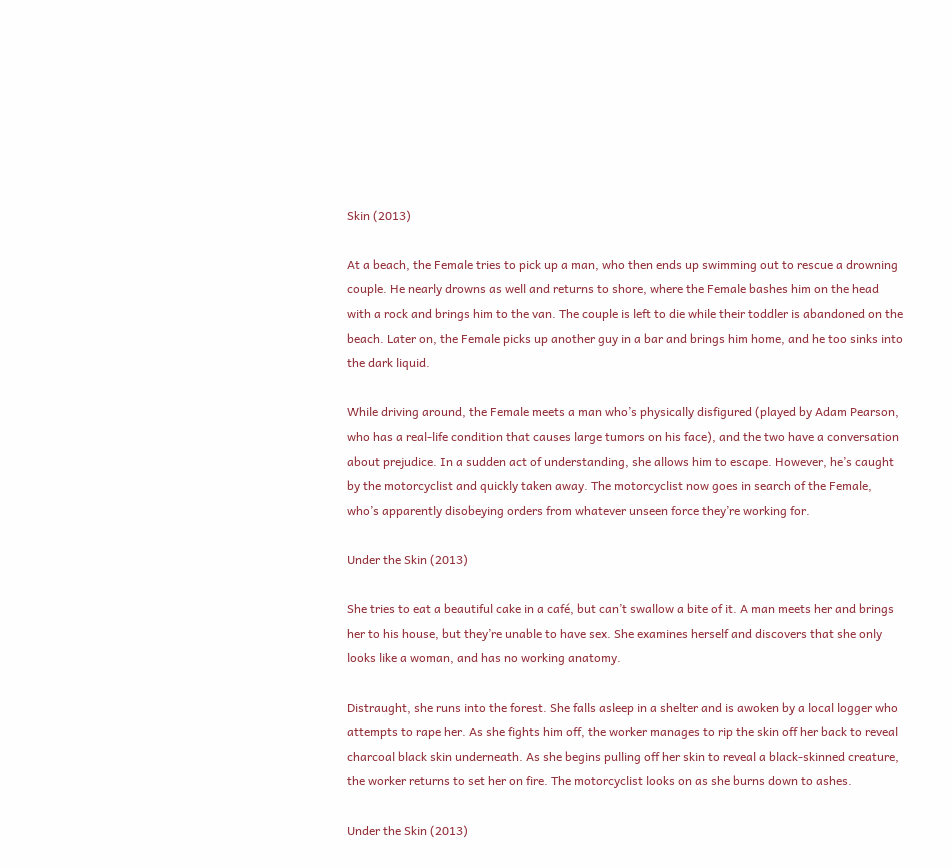Skin (2013)

At a beach, the Female tries to pick up a man, who then ends up swimming out to rescue a drowning couple. He nearly drowns as well and returns to shore, where the Female bashes him on the head with a rock and brings him to the van. The couple is left to die while their toddler is abandoned on the beach. Later on, the Female picks up another guy in a bar and brings him home, and he too sinks into the dark liquid.

While driving around, the Female meets a man who’s physically disfigured (played by Adam Pearson, who has a real-life condition that causes large tumors on his face), and the two have a conversation about prejudice. In a sudden act of understanding, she allows him to escape. However, he’s caught by the motorcyclist and quickly taken away. The motorcyclist now goes in search of the Female, who’s apparently disobeying orders from whatever unseen force they’re working for.

Under the Skin (2013)

She tries to eat a beautiful cake in a café, but can’t swallow a bite of it. A man meets her and brings her to his house, but they’re unable to have sex. She examines herself and discovers that she only looks like a woman, and has no working anatomy.

Distraught, she runs into the forest. She falls asleep in a shelter and is awoken by a local logger who attempts to rape her. As she fights him off, the worker manages to rip the skin off her back to reveal charcoal black skin underneath. As she begins pulling off her skin to reveal a black-skinned creature, the worker returns to set her on fire. The motorcyclist looks on as she burns down to ashes.

Under the Skin (2013)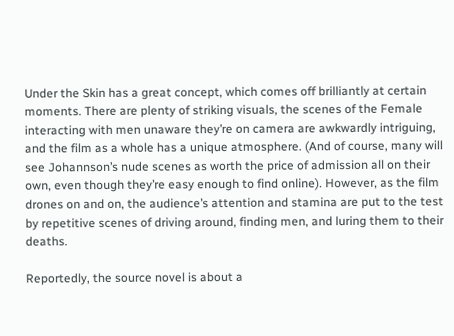Under the Skin has a great concept, which comes off brilliantly at certain moments. There are plenty of striking visuals, the scenes of the Female interacting with men unaware they’re on camera are awkwardly intriguing, and the film as a whole has a unique atmosphere. (And of course, many will see Johannson’s nude scenes as worth the price of admission all on their own, even though they’re easy enough to find online). However, as the film drones on and on, the audience’s attention and stamina are put to the test by repetitive scenes of driving around, finding men, and luring them to their deaths.

Reportedly, the source novel is about a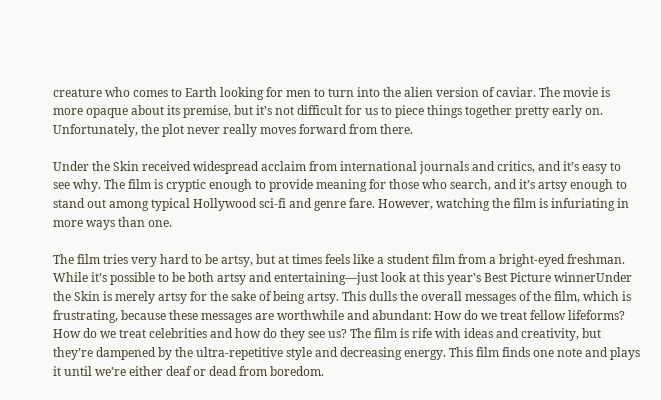creature who comes to Earth looking for men to turn into the alien version of caviar. The movie is more opaque about its premise, but it’s not difficult for us to piece things together pretty early on. Unfortunately, the plot never really moves forward from there.

Under the Skin received widespread acclaim from international journals and critics, and it’s easy to see why. The film is cryptic enough to provide meaning for those who search, and it’s artsy enough to stand out among typical Hollywood sci-fi and genre fare. However, watching the film is infuriating in more ways than one.

The film tries very hard to be artsy, but at times feels like a student film from a bright-eyed freshman. While it’s possible to be both artsy and entertaining—just look at this year’s Best Picture winnerUnder the Skin is merely artsy for the sake of being artsy. This dulls the overall messages of the film, which is frustrating, because these messages are worthwhile and abundant: How do we treat fellow lifeforms? How do we treat celebrities and how do they see us? The film is rife with ideas and creativity, but they’re dampened by the ultra-repetitive style and decreasing energy. This film finds one note and plays it until we’re either deaf or dead from boredom.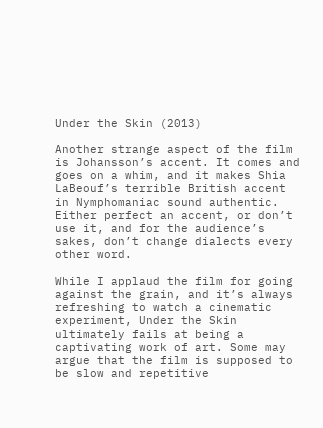Under the Skin (2013)

Another strange aspect of the film is Johansson’s accent. It comes and goes on a whim, and it makes Shia LaBeouf’s terrible British accent in Nymphomaniac sound authentic. Either perfect an accent, or don’t use it, and for the audience’s sakes, don’t change dialects every other word.

While I applaud the film for going against the grain, and it’s always refreshing to watch a cinematic experiment, Under the Skin ultimately fails at being a captivating work of art. Some may argue that the film is supposed to be slow and repetitive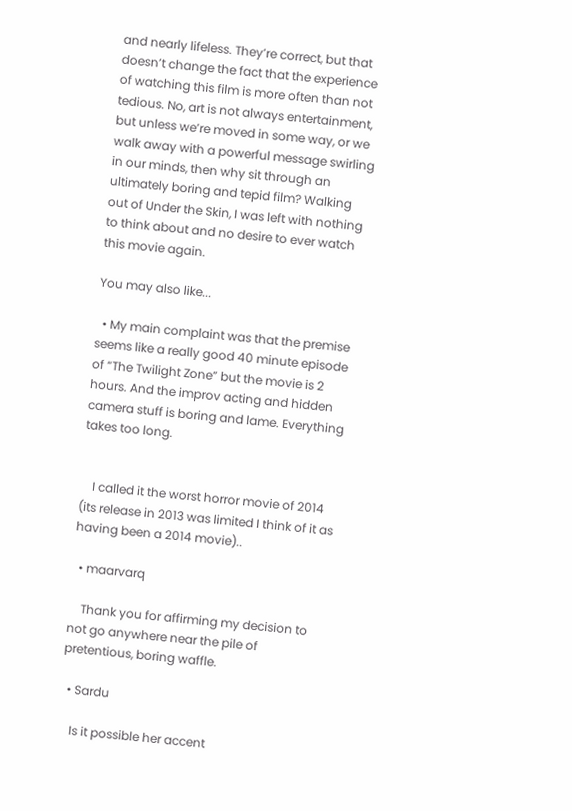and nearly lifeless. They’re correct, but that doesn’t change the fact that the experience of watching this film is more often than not tedious. No, art is not always entertainment, but unless we’re moved in some way, or we walk away with a powerful message swirling in our minds, then why sit through an ultimately boring and tepid film? Walking out of Under the Skin, I was left with nothing to think about and no desire to ever watch this movie again.

You may also like...

  • My main complaint was that the premise seems like a really good 40 minute episode of “The Twilight Zone” but the movie is 2 hours. And the improv acting and hidden camera stuff is boring and lame. Everything takes too long.


    I called it the worst horror movie of 2014 (its release in 2013 was limited I think of it as having been a 2014 movie)..

  • maarvarq

    Thank you for affirming my decision to not go anywhere near the pile of pretentious, boring waffle.

  • Sardu

    Is it possible her accent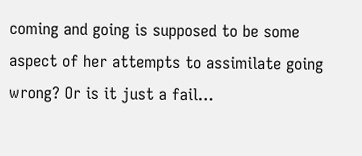coming and going is supposed to be some aspect of her attempts to assimilate going wrong? Or is it just a fail…